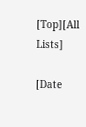[Top][All Lists]

[Date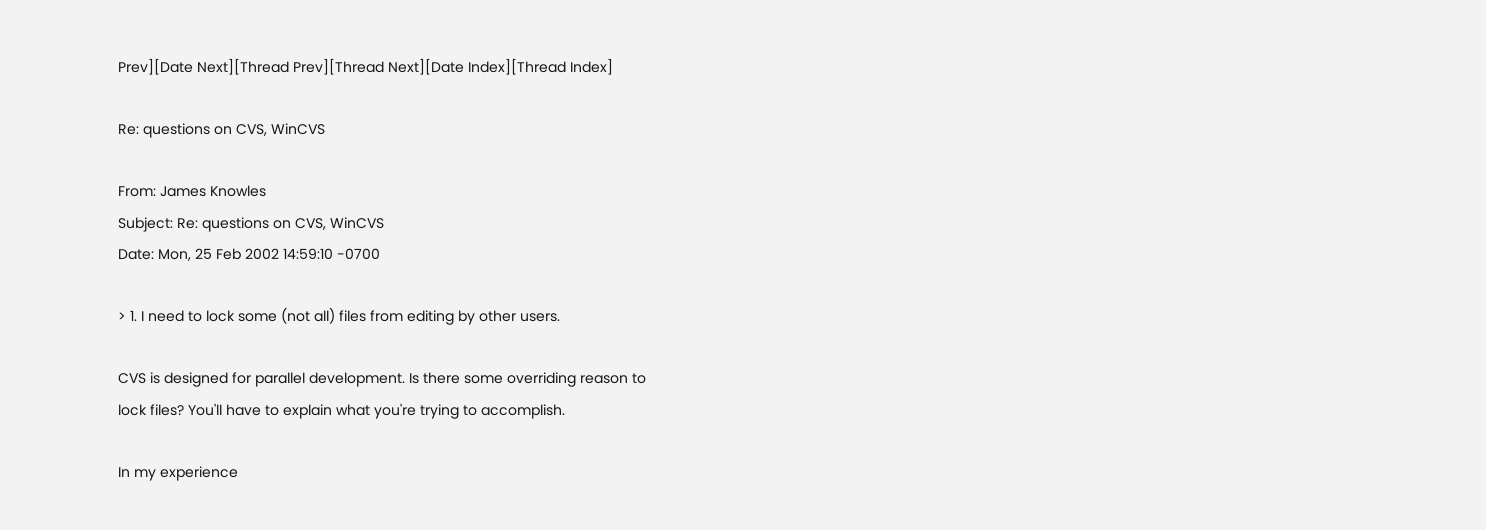Prev][Date Next][Thread Prev][Thread Next][Date Index][Thread Index]

Re: questions on CVS, WinCVS

From: James Knowles
Subject: Re: questions on CVS, WinCVS
Date: Mon, 25 Feb 2002 14:59:10 -0700

> 1. I need to lock some (not all) files from editing by other users.

CVS is designed for parallel development. Is there some overriding reason to
lock files? You'll have to explain what you're trying to accomplish.

In my experience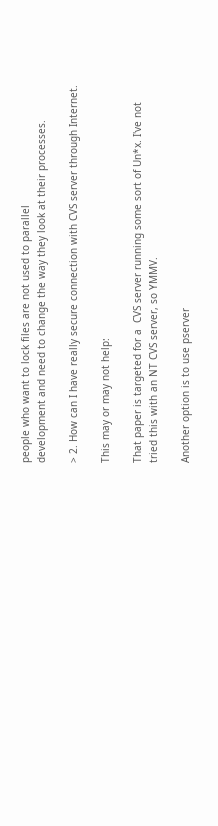people who want to lock files are not used to parallel
development and need to change the way they look at their processes.

> 2. How can I have really secure connection with CVS server through Internet.

This may or may not help:

That paper is targeted for a  CVS server running some sort of Un*x. I've not
tried this with an NT CVS server, so YMMV.

Another option is to use pserver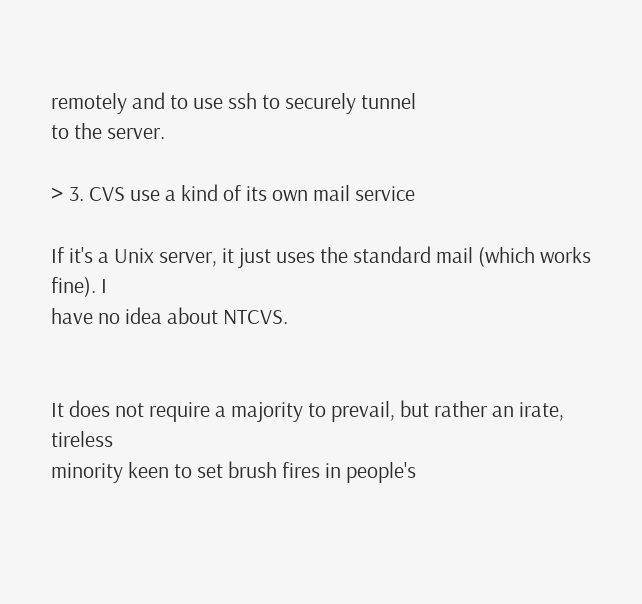remotely and to use ssh to securely tunnel
to the server.

> 3. CVS use a kind of its own mail service

If it's a Unix server, it just uses the standard mail (which works fine). I
have no idea about NTCVS.


It does not require a majority to prevail, but rather an irate, tireless
minority keen to set brush fires in people's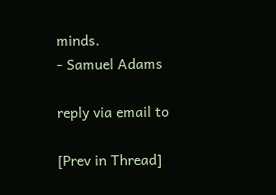minds.
- Samuel Adams

reply via email to

[Prev in Thread]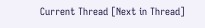Current Thread [Next in Thread]